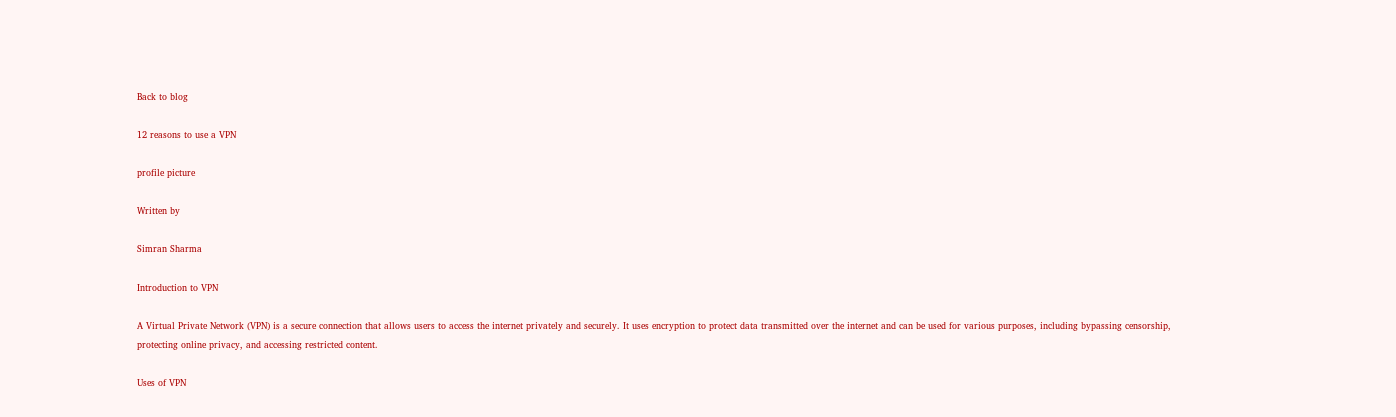Back to blog

12 reasons to use a VPN

profile picture

Written by

Simran Sharma

Introduction to VPN

A Virtual Private Network (VPN) is a secure connection that allows users to access the internet privately and securely. It uses encryption to protect data transmitted over the internet and can be used for various purposes, including bypassing censorship, protecting online privacy, and accessing restricted content.

Uses of VPN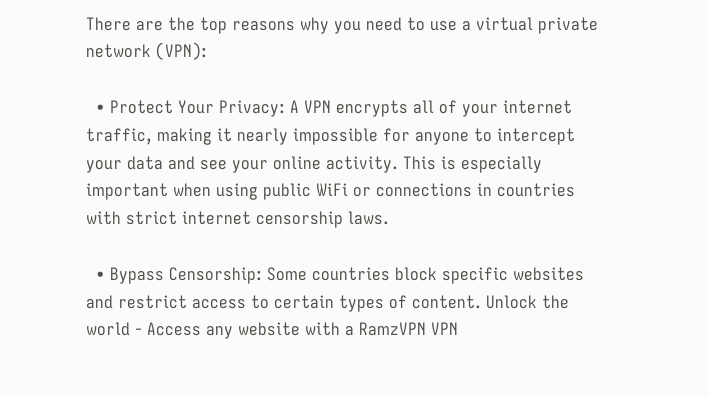There are the top reasons why you need to use a virtual private network (VPN):

  • Protect Your Privacy: A VPN encrypts all of your internet traffic, making it nearly impossible for anyone to intercept your data and see your online activity. This is especially important when using public WiFi or connections in countries with strict internet censorship laws.

  • Bypass Censorship: Some countries block specific websites and restrict access to certain types of content. Unlock the world - Access any website with a RamzVPN VPN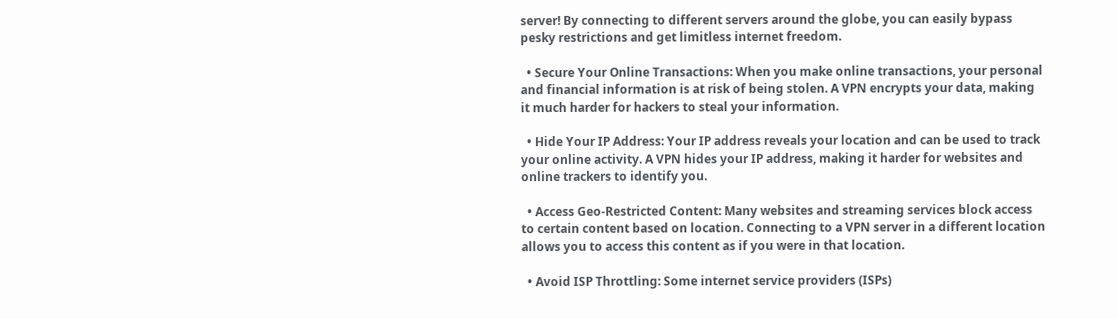server! By connecting to different servers around the globe, you can easily bypass pesky restrictions and get limitless internet freedom.

  • Secure Your Online Transactions: When you make online transactions, your personal and financial information is at risk of being stolen. A VPN encrypts your data, making it much harder for hackers to steal your information.

  • Hide Your IP Address: Your IP address reveals your location and can be used to track your online activity. A VPN hides your IP address, making it harder for websites and online trackers to identify you.

  • Access Geo-Restricted Content: Many websites and streaming services block access to certain content based on location. Connecting to a VPN server in a different location allows you to access this content as if you were in that location.

  • Avoid ISP Throttling: Some internet service providers (ISPs)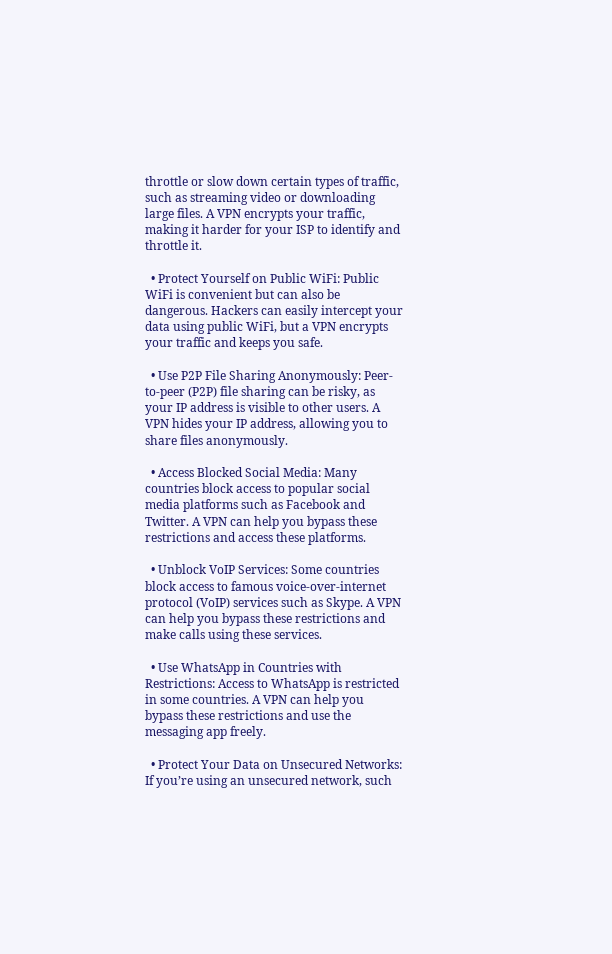throttle or slow down certain types of traffic, such as streaming video or downloading large files. A VPN encrypts your traffic, making it harder for your ISP to identify and throttle it.

  • Protect Yourself on Public WiFi: Public WiFi is convenient but can also be dangerous. Hackers can easily intercept your data using public WiFi, but a VPN encrypts your traffic and keeps you safe.

  • Use P2P File Sharing Anonymously: Peer-to-peer (P2P) file sharing can be risky, as your IP address is visible to other users. A VPN hides your IP address, allowing you to share files anonymously.

  • Access Blocked Social Media: Many countries block access to popular social media platforms such as Facebook and Twitter. A VPN can help you bypass these restrictions and access these platforms.

  • Unblock VoIP Services: Some countries block access to famous voice-over-internet protocol (VoIP) services such as Skype. A VPN can help you bypass these restrictions and make calls using these services.

  • Use WhatsApp in Countries with Restrictions: Access to WhatsApp is restricted in some countries. A VPN can help you bypass these restrictions and use the messaging app freely.

  • Protect Your Data on Unsecured Networks: If you’re using an unsecured network, such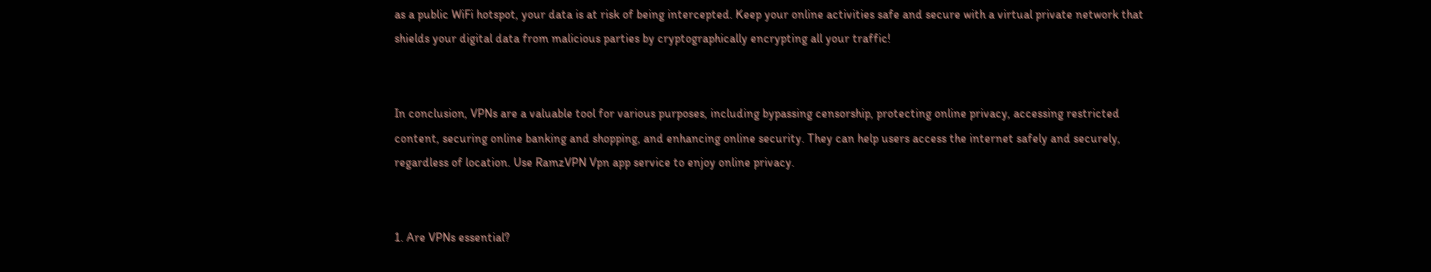as a public WiFi hotspot, your data is at risk of being intercepted. Keep your online activities safe and secure with a virtual private network that shields your digital data from malicious parties by cryptographically encrypting all your traffic!


In conclusion, VPNs are a valuable tool for various purposes, including bypassing censorship, protecting online privacy, accessing restricted content, securing online banking and shopping, and enhancing online security. They can help users access the internet safely and securely, regardless of location. Use RamzVPN Vpn app service to enjoy online privacy.


1. Are VPNs essential?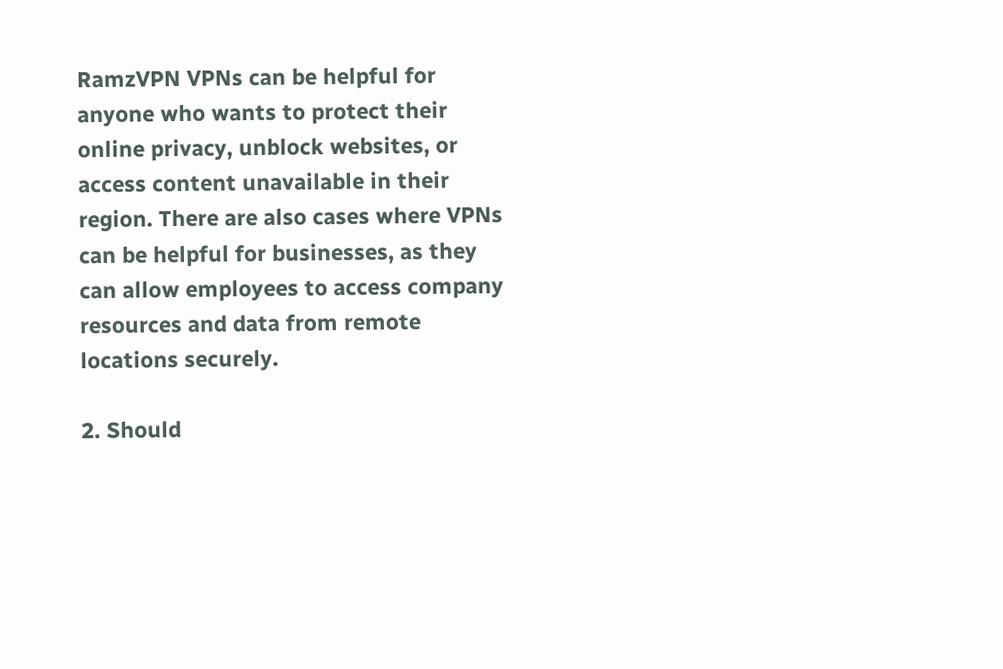RamzVPN VPNs can be helpful for anyone who wants to protect their online privacy, unblock websites, or access content unavailable in their region. There are also cases where VPNs can be helpful for businesses, as they can allow employees to access company resources and data from remote locations securely.

2. Should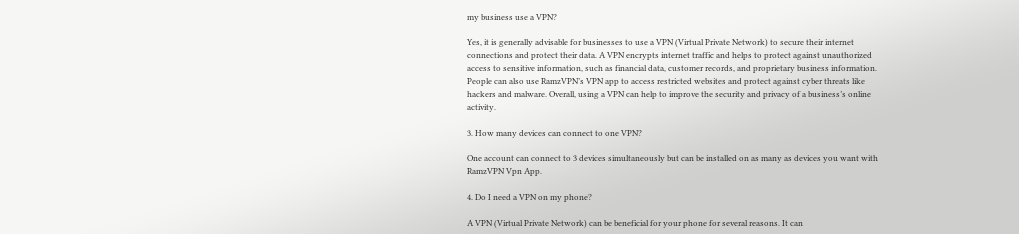my business use a VPN?

Yes, it is generally advisable for businesses to use a VPN (Virtual Private Network) to secure their internet connections and protect their data. A VPN encrypts internet traffic and helps to protect against unauthorized access to sensitive information, such as financial data, customer records, and proprietary business information. People can also use RamzVPN’s VPN app to access restricted websites and protect against cyber threats like hackers and malware. Overall, using a VPN can help to improve the security and privacy of a business’s online activity.

3. How many devices can connect to one VPN?

One account can connect to 3 devices simultaneously but can be installed on as many as devices you want with RamzVPN Vpn App.

4. Do I need a VPN on my phone?

A VPN (Virtual Private Network) can be beneficial for your phone for several reasons. It can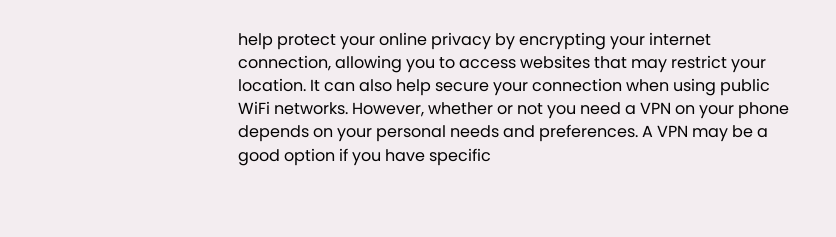help protect your online privacy by encrypting your internet connection, allowing you to access websites that may restrict your location. It can also help secure your connection when using public WiFi networks. However, whether or not you need a VPN on your phone depends on your personal needs and preferences. A VPN may be a good option if you have specific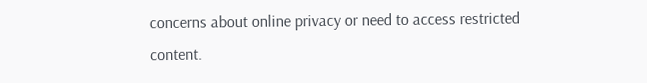concerns about online privacy or need to access restricted content.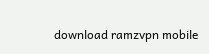download ramzvpn mobile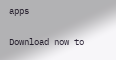apps

Download now to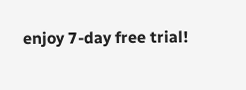enjoy 7-day free trial!